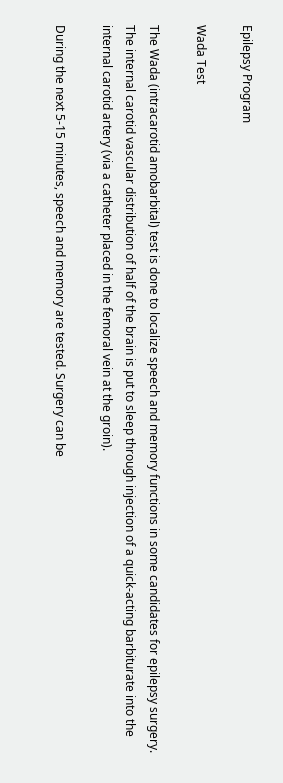Epilepsy Program

Wada Test

The Wada (intracarotid amobarbital) test is done to localize speech and memory functions in some candidates for epilepsy surgery. The internal carotid vascular distribution of half of the brain is put to sleep through injection of a quick-acting barbiturate into the internal carotid artery (via a catheter placed in the femoral vein at the groin).

During the next 5-15 minutes, speech and memory are tested. Surgery can be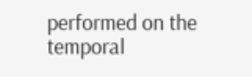performed on the temporal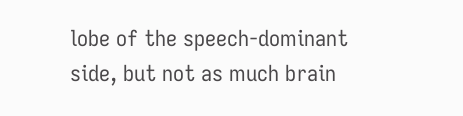lobe of the speech-dominant side, but not as much brain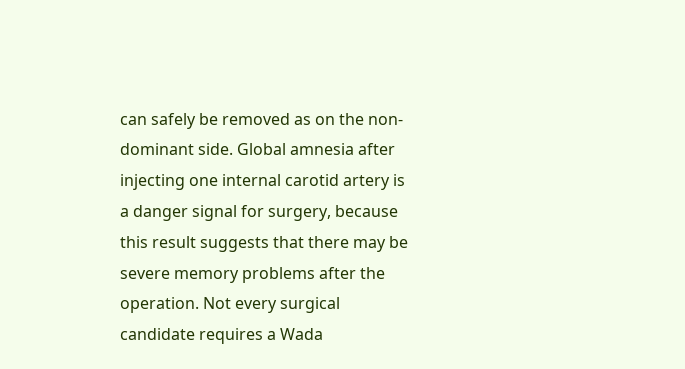can safely be removed as on the non-dominant side. Global amnesia after injecting one internal carotid artery is a danger signal for surgery, because this result suggests that there may be severe memory problems after the operation. Not every surgical candidate requires a Wada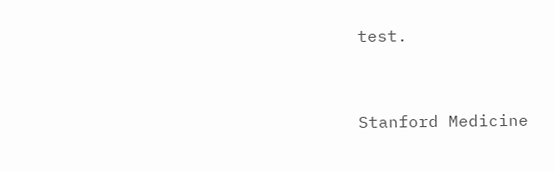test.


Stanford Medicine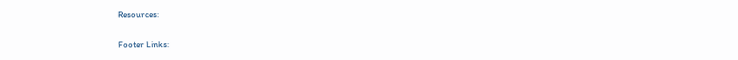Resources:

Footer Links: